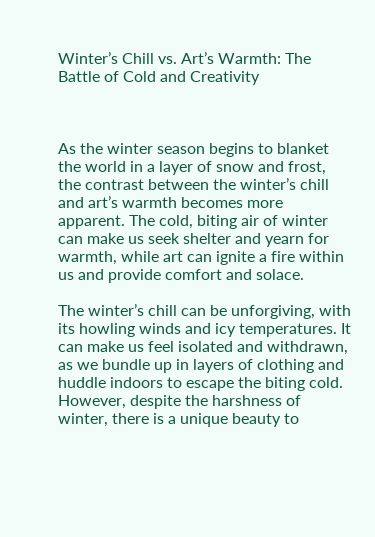Winter’s Chill vs. Art’s Warmth: The Battle of Cold and Creativity



As the winter season begins to blanket the world in a layer of snow and frost, the contrast between the winter’s chill and art’s warmth becomes more apparent. The cold, biting air of winter can make us seek shelter and yearn for warmth, while art can ignite a fire within us and provide comfort and solace.

The winter’s chill can be unforgiving, with its howling winds and icy temperatures. It can make us feel isolated and withdrawn, as we bundle up in layers of clothing and huddle indoors to escape the biting cold. However, despite the harshness of winter, there is a unique beauty to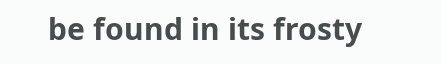be found in its frosty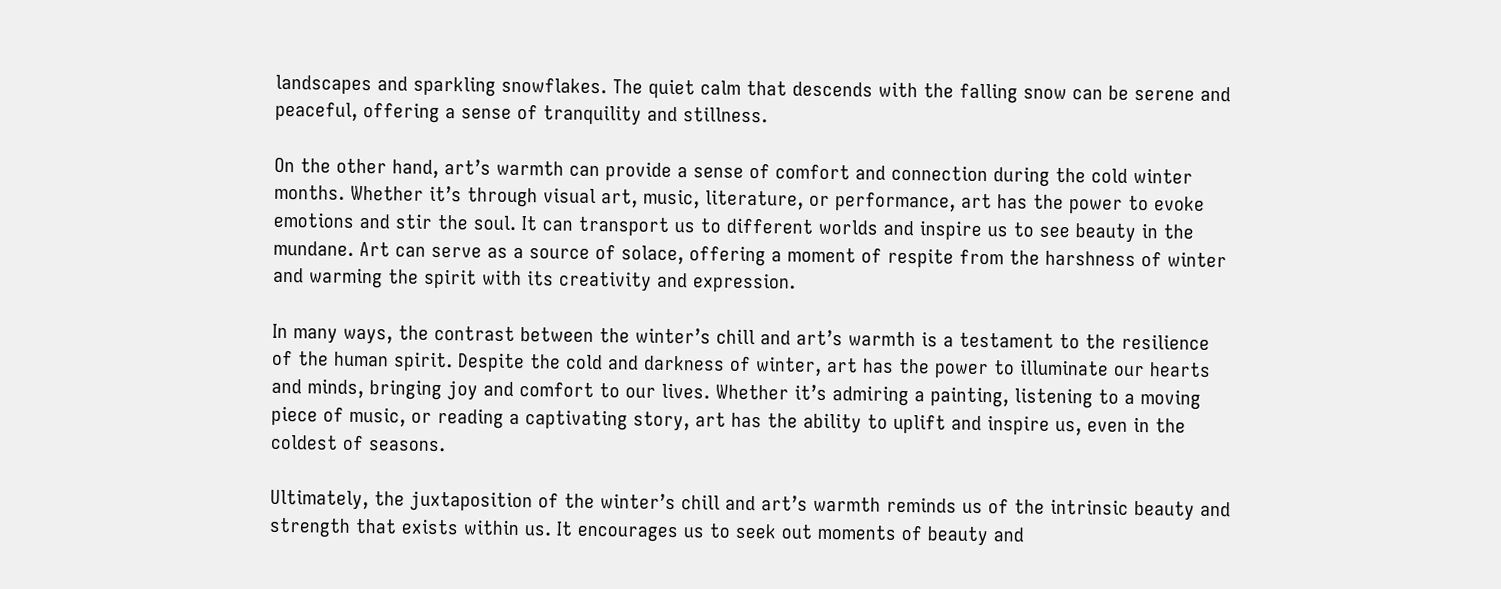landscapes and sparkling snowflakes. The quiet calm that descends with the falling snow can be serene and peaceful, offering a sense of tranquility and stillness.

On the other hand, art’s warmth can provide a sense of comfort and connection during the cold winter months. Whether it’s through visual art, music, literature, or performance, art has the power to evoke emotions and stir the soul. It can transport us to different worlds and inspire us to see beauty in the mundane. Art can serve as a source of solace, offering a moment of respite from the harshness of winter and warming the spirit with its creativity and expression.

In many ways, the contrast between the winter’s chill and art’s warmth is a testament to the resilience of the human spirit. Despite the cold and darkness of winter, art has the power to illuminate our hearts and minds, bringing joy and comfort to our lives. Whether it’s admiring a painting, listening to a moving piece of music, or reading a captivating story, art has the ability to uplift and inspire us, even in the coldest of seasons.

Ultimately, the juxtaposition of the winter’s chill and art’s warmth reminds us of the intrinsic beauty and strength that exists within us. It encourages us to seek out moments of beauty and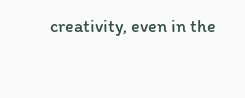creativity, even in the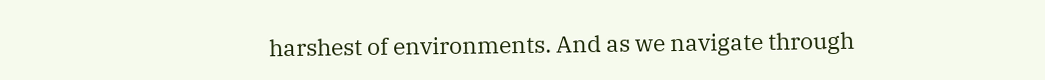harshest of environments. And as we navigate through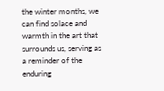the winter months, we can find solace and warmth in the art that surrounds us, serving as a reminder of the enduring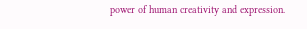power of human creativity and expression.